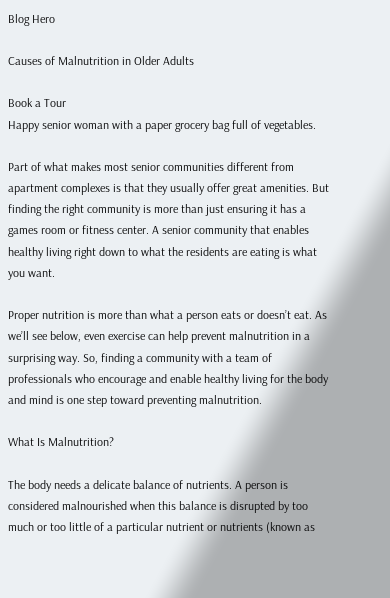Blog Hero

Causes of Malnutrition in Older Adults

Book a Tour
Happy senior woman with a paper grocery bag full of vegetables.

Part of what makes most senior communities different from apartment complexes is that they usually offer great amenities. But finding the right community is more than just ensuring it has a games room or fitness center. A senior community that enables healthy living right down to what the residents are eating is what you want.

Proper nutrition is more than what a person eats or doesn’t eat. As we’ll see below, even exercise can help prevent malnutrition in a surprising way. So, finding a community with a team of professionals who encourage and enable healthy living for the body and mind is one step toward preventing malnutrition.

What Is Malnutrition?

The body needs a delicate balance of nutrients. A person is considered malnourished when this balance is disrupted by too much or too little of a particular nutrient or nutrients (known as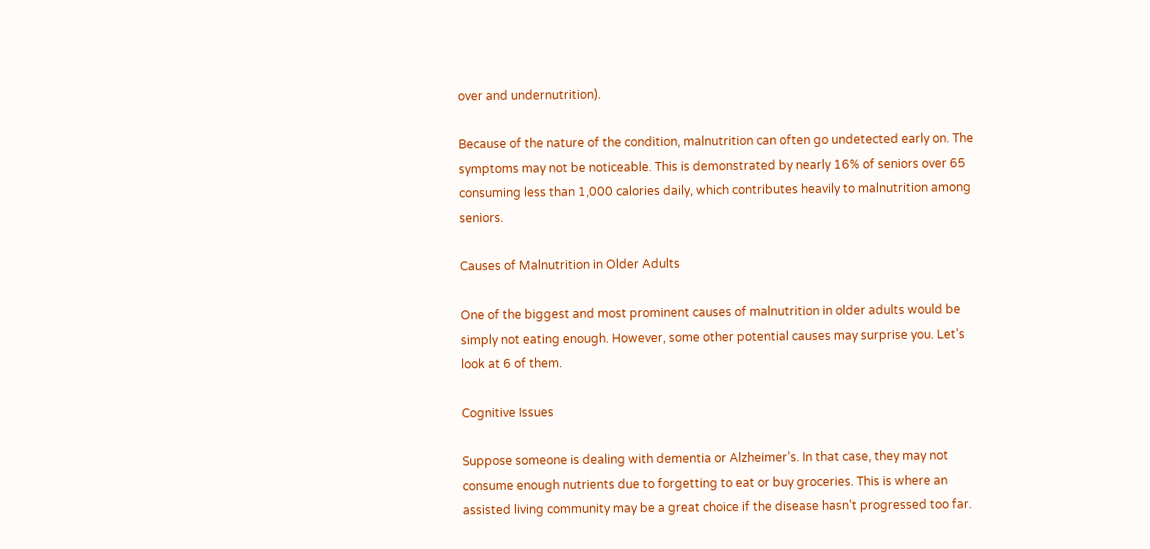over and undernutrition).

Because of the nature of the condition, malnutrition can often go undetected early on. The symptoms may not be noticeable. This is demonstrated by nearly 16% of seniors over 65 consuming less than 1,000 calories daily, which contributes heavily to malnutrition among seniors.

Causes of Malnutrition in Older Adults

One of the biggest and most prominent causes of malnutrition in older adults would be simply not eating enough. However, some other potential causes may surprise you. Let’s look at 6 of them.

Cognitive Issues

Suppose someone is dealing with dementia or Alzheimer’s. In that case, they may not consume enough nutrients due to forgetting to eat or buy groceries. This is where an assisted living community may be a great choice if the disease hasn’t progressed too far.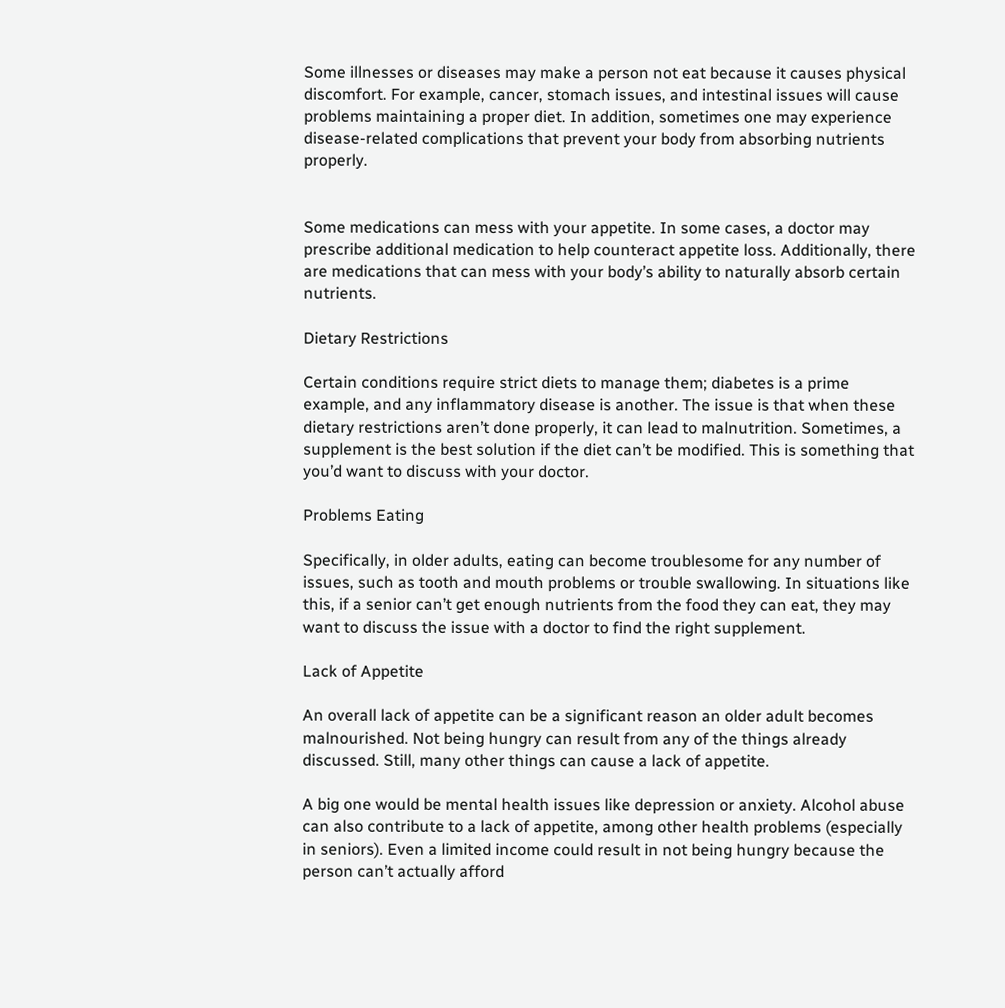Some illnesses or diseases may make a person not eat because it causes physical discomfort. For example, cancer, stomach issues, and intestinal issues will cause problems maintaining a proper diet. In addition, sometimes one may experience disease-related complications that prevent your body from absorbing nutrients properly.


Some medications can mess with your appetite. In some cases, a doctor may prescribe additional medication to help counteract appetite loss. Additionally, there are medications that can mess with your body’s ability to naturally absorb certain nutrients.

Dietary Restrictions

Certain conditions require strict diets to manage them; diabetes is a prime example, and any inflammatory disease is another. The issue is that when these dietary restrictions aren’t done properly, it can lead to malnutrition. Sometimes, a supplement is the best solution if the diet can’t be modified. This is something that you’d want to discuss with your doctor.

Problems Eating

Specifically, in older adults, eating can become troublesome for any number of issues, such as tooth and mouth problems or trouble swallowing. In situations like this, if a senior can’t get enough nutrients from the food they can eat, they may want to discuss the issue with a doctor to find the right supplement.

Lack of Appetite

An overall lack of appetite can be a significant reason an older adult becomes malnourished. Not being hungry can result from any of the things already discussed. Still, many other things can cause a lack of appetite.

A big one would be mental health issues like depression or anxiety. Alcohol abuse can also contribute to a lack of appetite, among other health problems (especially in seniors). Even a limited income could result in not being hungry because the person can’t actually afford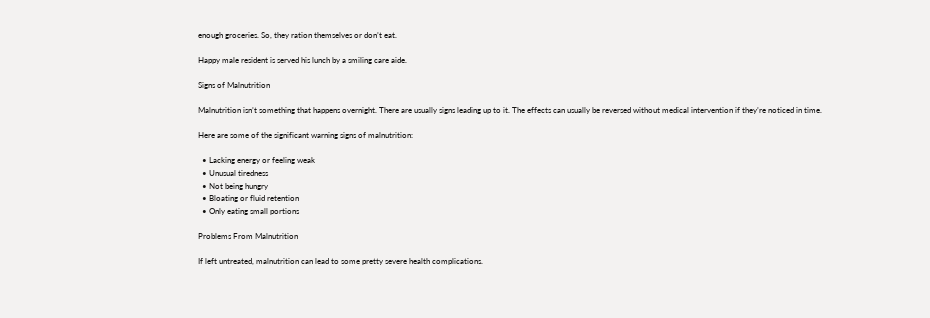enough groceries. So, they ration themselves or don’t eat.

Happy male resident is served his lunch by a smiling care aide.

Signs of Malnutrition

Malnutrition isn’t something that happens overnight. There are usually signs leading up to it. The effects can usually be reversed without medical intervention if they’re noticed in time.

Here are some of the significant warning signs of malnutrition:

  • Lacking energy or feeling weak
  • Unusual tiredness
  • Not being hungry
  • Bloating or fluid retention
  • Only eating small portions

Problems From Malnutrition

If left untreated, malnutrition can lead to some pretty severe health complications.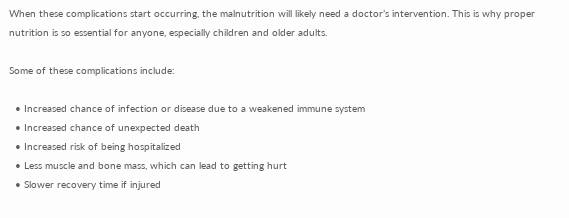When these complications start occurring, the malnutrition will likely need a doctor’s intervention. This is why proper nutrition is so essential for anyone, especially children and older adults.

Some of these complications include:

  • Increased chance of infection or disease due to a weakened immune system
  • Increased chance of unexpected death
  • Increased risk of being hospitalized
  • Less muscle and bone mass, which can lead to getting hurt
  • Slower recovery time if injured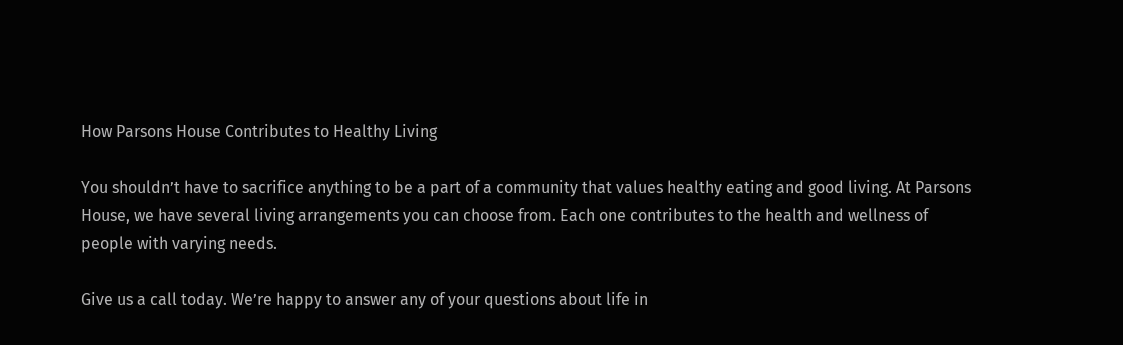How Parsons House Contributes to Healthy Living

You shouldn’t have to sacrifice anything to be a part of a community that values healthy eating and good living. At Parsons House, we have several living arrangements you can choose from. Each one contributes to the health and wellness of people with varying needs.

Give us a call today. We’re happy to answer any of your questions about life in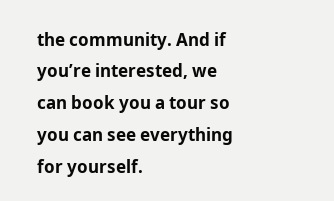the community. And if you’re interested, we can book you a tour so you can see everything for yourself.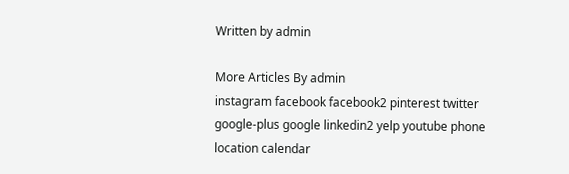Written by admin

More Articles By admin
instagram facebook facebook2 pinterest twitter google-plus google linkedin2 yelp youtube phone location calendar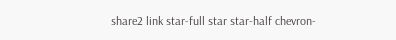share2 link star-full star star-half chevron-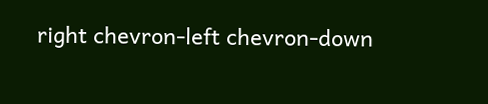right chevron-left chevron-down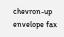chevron-up envelope fax